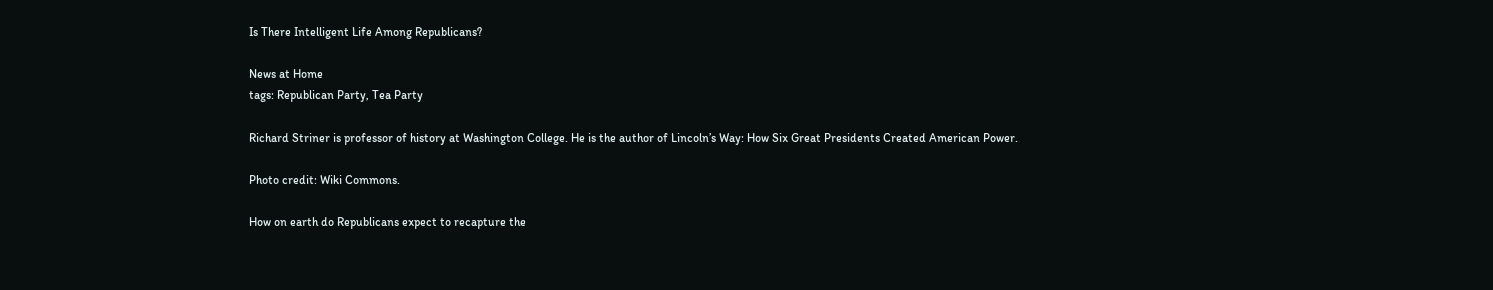Is There Intelligent Life Among Republicans?

News at Home
tags: Republican Party, Tea Party

Richard Striner is professor of history at Washington College. He is the author of Lincoln’s Way: How Six Great Presidents Created American Power.

Photo credit: Wiki Commons.

How on earth do Republicans expect to recapture the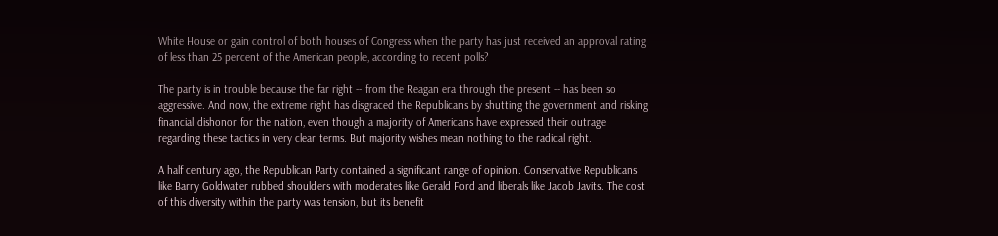White House or gain control of both houses of Congress when the party has just received an approval rating of less than 25 percent of the American people, according to recent polls?

The party is in trouble because the far right -- from the Reagan era through the present -- has been so aggressive. And now, the extreme right has disgraced the Republicans by shutting the government and risking financial dishonor for the nation, even though a majority of Americans have expressed their outrage regarding these tactics in very clear terms. But majority wishes mean nothing to the radical right.

A half century ago, the Republican Party contained a significant range of opinion. Conservative Republicans like Barry Goldwater rubbed shoulders with moderates like Gerald Ford and liberals like Jacob Javits. The cost of this diversity within the party was tension, but its benefit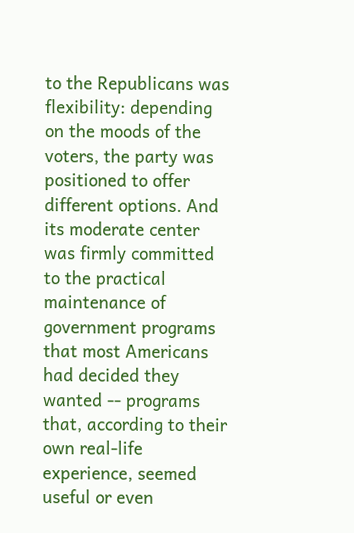to the Republicans was flexibility: depending on the moods of the voters, the party was positioned to offer different options. And its moderate center was firmly committed to the practical maintenance of government programs that most Americans had decided they wanted -- programs that, according to their own real-life experience, seemed useful or even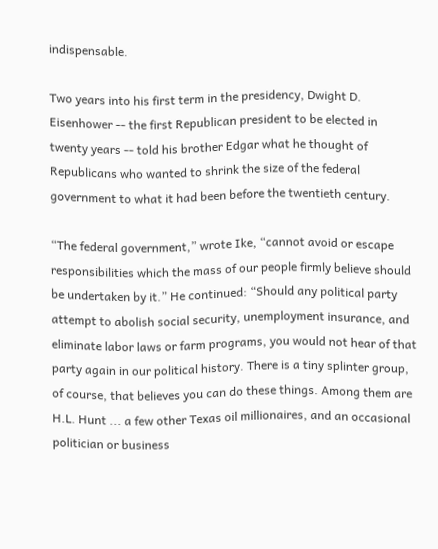indispensable.

Two years into his first term in the presidency, Dwight D. Eisenhower -- the first Republican president to be elected in twenty years -- told his brother Edgar what he thought of Republicans who wanted to shrink the size of the federal government to what it had been before the twentieth century.

“The federal government,” wrote Ike, “cannot avoid or escape responsibilities which the mass of our people firmly believe should be undertaken by it.” He continued: “Should any political party attempt to abolish social security, unemployment insurance, and eliminate labor laws or farm programs, you would not hear of that party again in our political history. There is a tiny splinter group, of course, that believes you can do these things. Among them are H.L. Hunt ... a few other Texas oil millionaires, and an occasional politician or business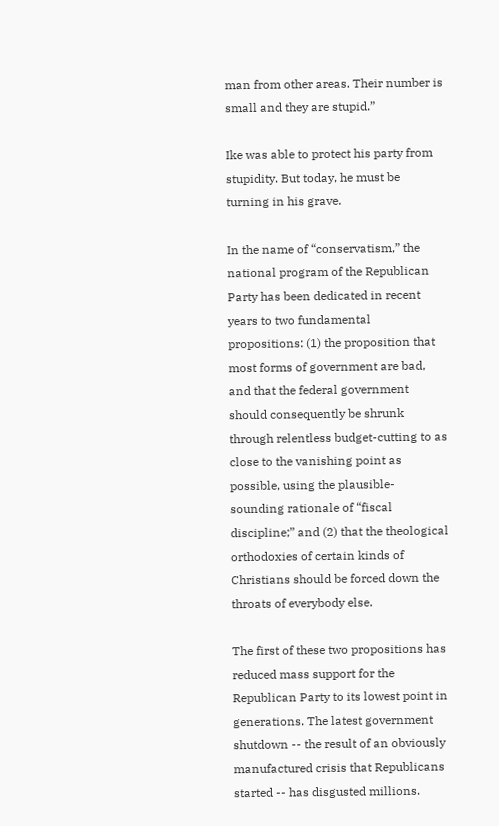man from other areas. Their number is small and they are stupid.”

Ike was able to protect his party from stupidity. But today, he must be turning in his grave.

In the name of “conservatism,” the national program of the Republican Party has been dedicated in recent years to two fundamental propositions: (1) the proposition that most forms of government are bad, and that the federal government should consequently be shrunk through relentless budget-cutting to as close to the vanishing point as possible, using the plausible-sounding rationale of “fiscal discipline;” and (2) that the theological orthodoxies of certain kinds of Christians should be forced down the throats of everybody else.

The first of these two propositions has reduced mass support for the Republican Party to its lowest point in generations. The latest government shutdown -- the result of an obviously manufactured crisis that Republicans started -- has disgusted millions.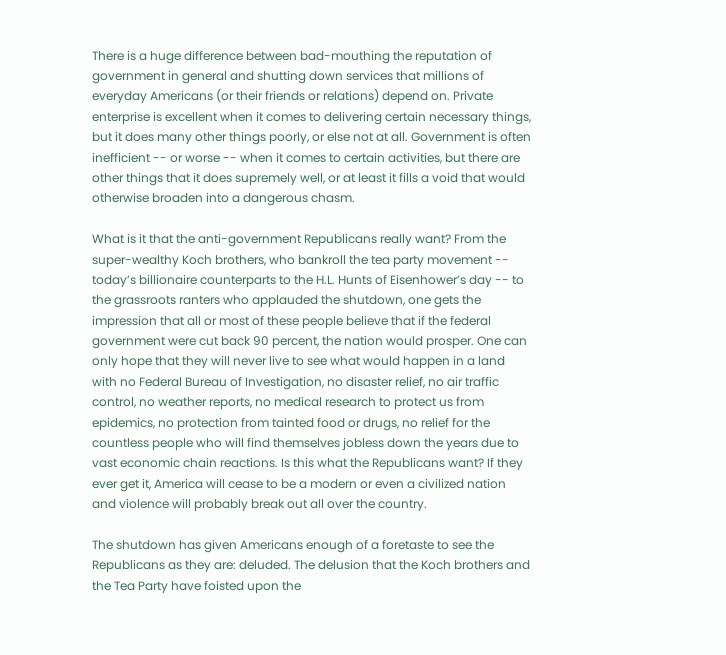There is a huge difference between bad-mouthing the reputation of government in general and shutting down services that millions of everyday Americans (or their friends or relations) depend on. Private enterprise is excellent when it comes to delivering certain necessary things, but it does many other things poorly, or else not at all. Government is often inefficient -- or worse -- when it comes to certain activities, but there are other things that it does supremely well, or at least it fills a void that would otherwise broaden into a dangerous chasm.

What is it that the anti-government Republicans really want? From the super-wealthy Koch brothers, who bankroll the tea party movement -- today’s billionaire counterparts to the H.L. Hunts of Eisenhower’s day -- to the grassroots ranters who applauded the shutdown, one gets the impression that all or most of these people believe that if the federal government were cut back 90 percent, the nation would prosper. One can only hope that they will never live to see what would happen in a land with no Federal Bureau of Investigation, no disaster relief, no air traffic control, no weather reports, no medical research to protect us from epidemics, no protection from tainted food or drugs, no relief for the countless people who will find themselves jobless down the years due to vast economic chain reactions. Is this what the Republicans want? If they ever get it, America will cease to be a modern or even a civilized nation and violence will probably break out all over the country.

The shutdown has given Americans enough of a foretaste to see the Republicans as they are: deluded. The delusion that the Koch brothers and the Tea Party have foisted upon the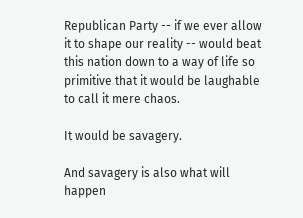Republican Party -- if we ever allow it to shape our reality -- would beat this nation down to a way of life so primitive that it would be laughable to call it mere chaos.

It would be savagery.

And savagery is also what will happen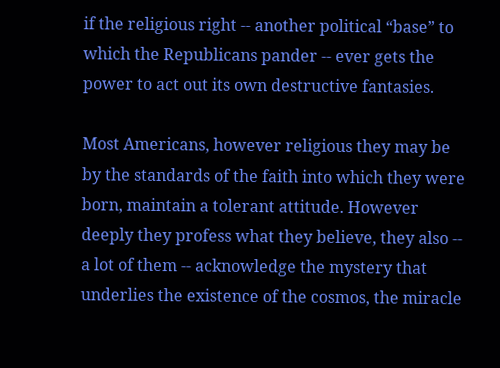if the religious right -- another political “base” to which the Republicans pander -- ever gets the power to act out its own destructive fantasies.

Most Americans, however religious they may be by the standards of the faith into which they were born, maintain a tolerant attitude. However deeply they profess what they believe, they also -- a lot of them -- acknowledge the mystery that underlies the existence of the cosmos, the miracle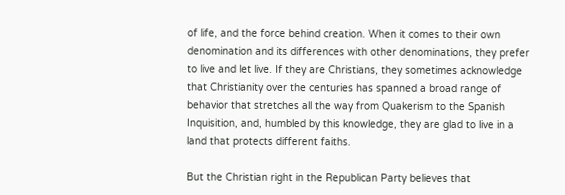of life, and the force behind creation. When it comes to their own denomination and its differences with other denominations, they prefer to live and let live. If they are Christians, they sometimes acknowledge that Christianity over the centuries has spanned a broad range of behavior that stretches all the way from Quakerism to the Spanish Inquisition, and, humbled by this knowledge, they are glad to live in a land that protects different faiths.

But the Christian right in the Republican Party believes that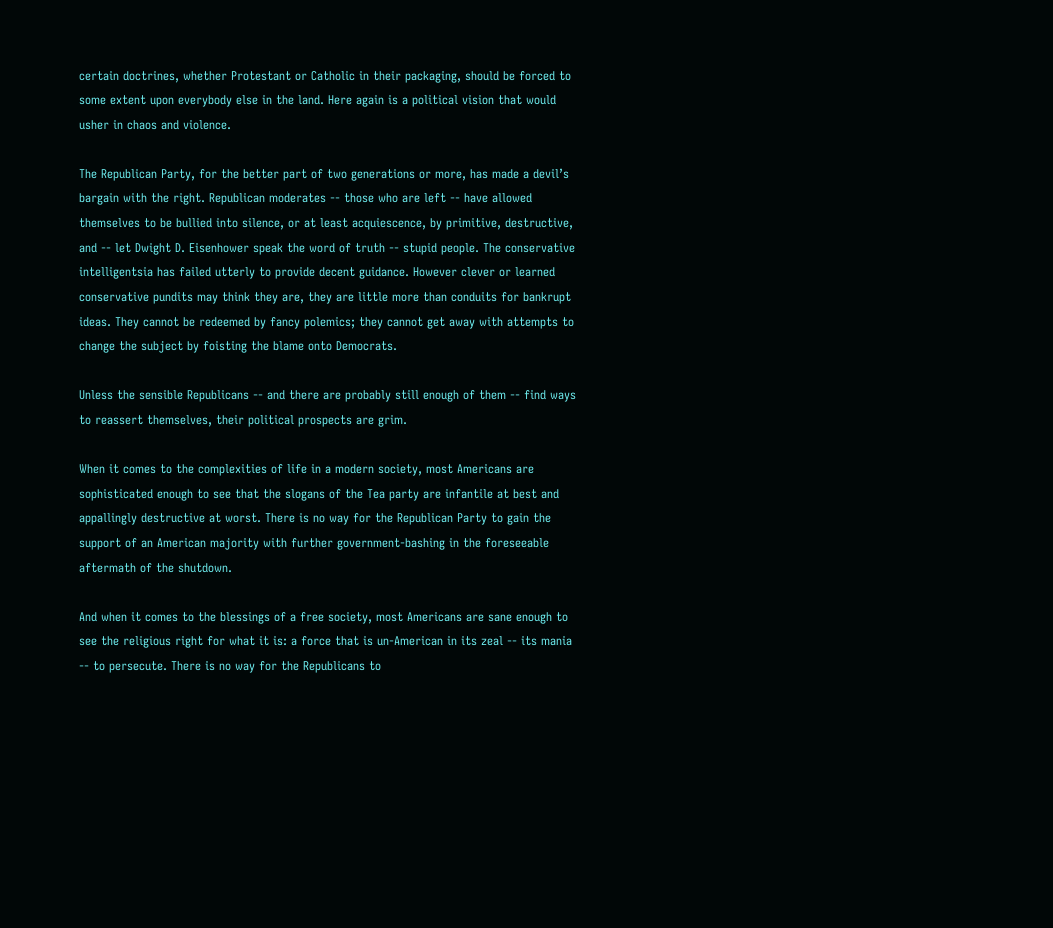certain doctrines, whether Protestant or Catholic in their packaging, should be forced to some extent upon everybody else in the land. Here again is a political vision that would usher in chaos and violence.

The Republican Party, for the better part of two generations or more, has made a devil’s bargain with the right. Republican moderates -- those who are left -- have allowed themselves to be bullied into silence, or at least acquiescence, by primitive, destructive, and -- let Dwight D. Eisenhower speak the word of truth -- stupid people. The conservative intelligentsia has failed utterly to provide decent guidance. However clever or learned conservative pundits may think they are, they are little more than conduits for bankrupt ideas. They cannot be redeemed by fancy polemics; they cannot get away with attempts to change the subject by foisting the blame onto Democrats.

Unless the sensible Republicans -- and there are probably still enough of them -- find ways to reassert themselves, their political prospects are grim.

When it comes to the complexities of life in a modern society, most Americans are sophisticated enough to see that the slogans of the Tea party are infantile at best and appallingly destructive at worst. There is no way for the Republican Party to gain the support of an American majority with further government-bashing in the foreseeable aftermath of the shutdown.

And when it comes to the blessings of a free society, most Americans are sane enough to see the religious right for what it is: a force that is un-American in its zeal -- its mania -- to persecute. There is no way for the Republicans to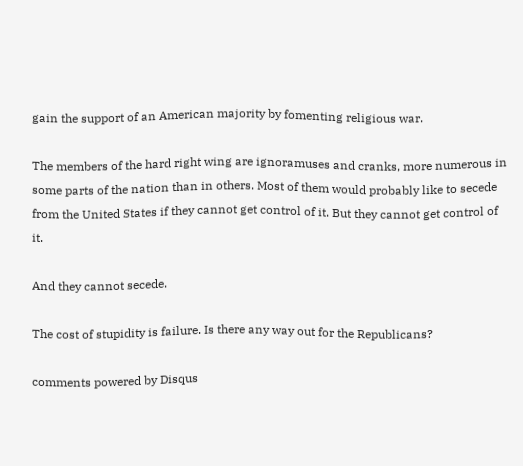gain the support of an American majority by fomenting religious war.

The members of the hard right wing are ignoramuses and cranks, more numerous in some parts of the nation than in others. Most of them would probably like to secede from the United States if they cannot get control of it. But they cannot get control of it.

And they cannot secede.

The cost of stupidity is failure. Is there any way out for the Republicans?

comments powered by Disqus